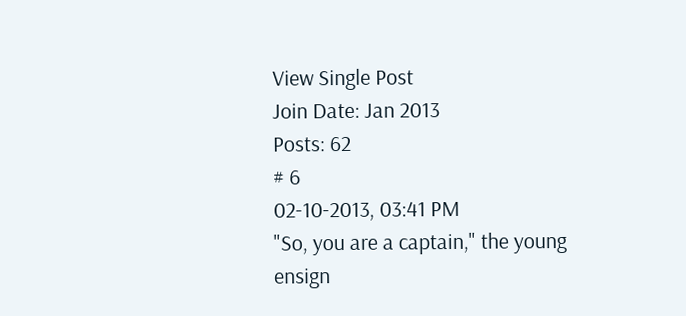View Single Post
Join Date: Jan 2013
Posts: 62
# 6
02-10-2013, 03:41 PM
"So, you are a captain," the young ensign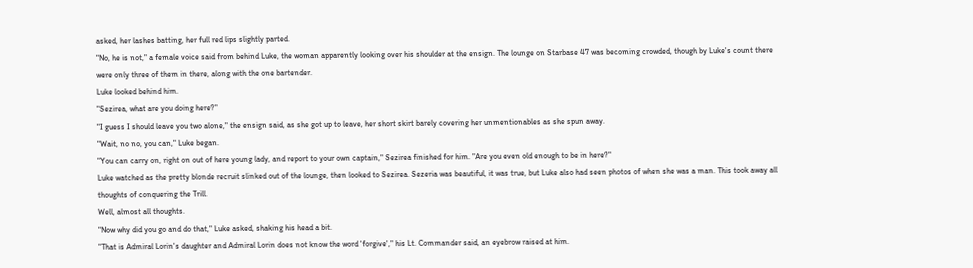asked, her lashes batting, her full red lips slightly parted.
"No, he is not," a female voice said from behind Luke, the woman apparently looking over his shoulder at the ensign. The lounge on Starbase 47 was becoming crowded, though by Luke's count there were only three of them in there, along with the one bartender.
Luke looked behind him.
"Sezirea, what are you doing here?"
"I guess I should leave you two alone," the ensign said, as she got up to leave, her short skirt barely covering her unmentionables as she spun away.
"Wait, no no, you can," Luke began.
"You can carry on, right on out of here young lady, and report to your own captain," Sezirea finished for him. "Are you even old enough to be in here?"
Luke watched as the pretty blonde recruit slinked out of the lounge, then looked to Sezirea. Sezeria was beautiful, it was true, but Luke also had seen photos of when she was a man. This took away all thoughts of conquering the Trill.
Well, almost all thoughts.
"Now why did you go and do that," Luke asked, shaking his head a bit.
"That is Admiral Lorin's daughter and Admiral Lorin does not know the word 'forgive'," his Lt. Commander said, an eyebrow raised at him.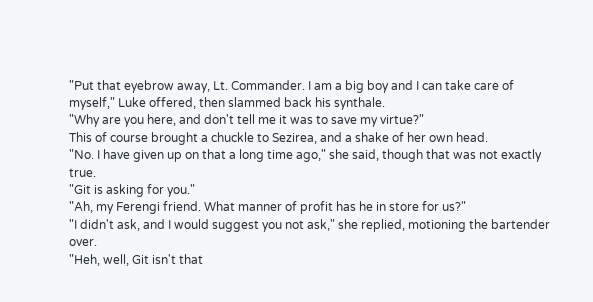"Put that eyebrow away, Lt. Commander. I am a big boy and I can take care of myself," Luke offered, then slammed back his synthale.
"Why are you here, and don't tell me it was to save my virtue?"
This of course brought a chuckle to Sezirea, and a shake of her own head.
"No. I have given up on that a long time ago," she said, though that was not exactly true.
"Git is asking for you."
"Ah, my Ferengi friend. What manner of profit has he in store for us?"
"I didn't ask, and I would suggest you not ask," she replied, motioning the bartender over.
"Heh, well, Git isn't that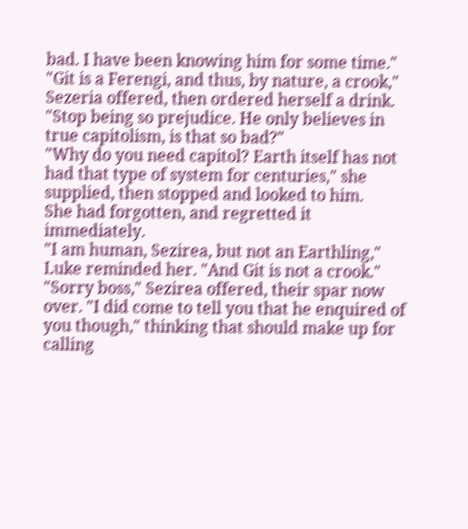bad. I have been knowing him for some time."
"Git is a Ferengi, and thus, by nature, a crook," Sezeria offered, then ordered herself a drink.
"Stop being so prejudice. He only believes in true capitolism, is that so bad?"
"Why do you need capitol? Earth itself has not had that type of system for centuries," she supplied, then stopped and looked to him.
She had forgotten, and regretted it immediately.
"I am human, Sezirea, but not an Earthling," Luke reminded her. "And Git is not a crook."
"Sorry boss," Sezirea offered, their spar now over. "I did come to tell you that he enquired of you though," thinking that should make up for calling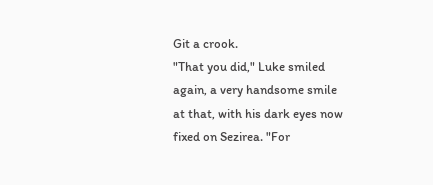Git a crook.
"That you did," Luke smiled again, a very handsome smile at that, with his dark eyes now fixed on Sezirea. "For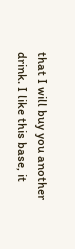that I will buy you another drink. I like this base, it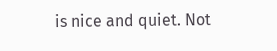is nice and quiet. Not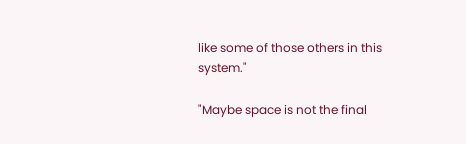like some of those others in this system."

"Maybe space is not the final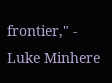frontier," - Luke Minhere